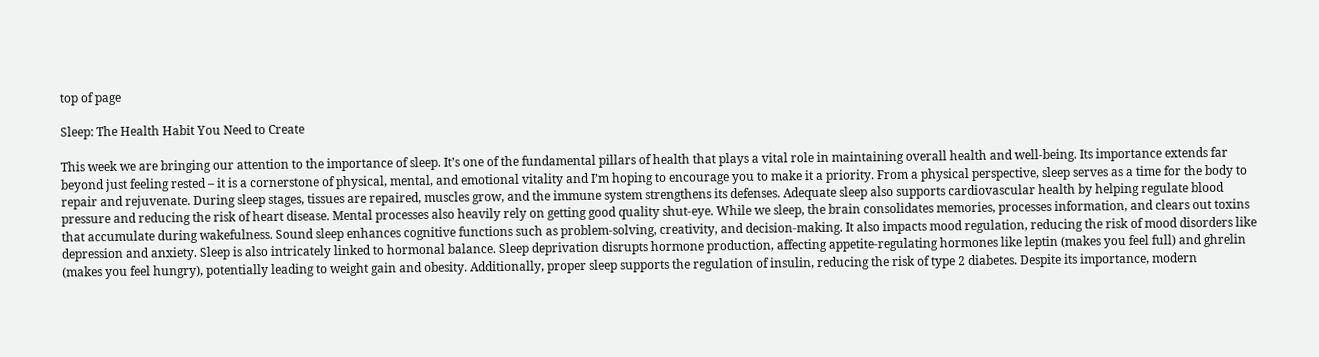top of page

Sleep: The Health Habit You Need to Create

This week we are bringing our attention to the importance of sleep. It’s one of the fundamental pillars of health that plays a vital role in maintaining overall health and well-being. Its importance extends far beyond just feeling rested – it is a cornerstone of physical, mental, and emotional vitality and I’m hoping to encourage you to make it a priority. From a physical perspective, sleep serves as a time for the body to repair and rejuvenate. During sleep stages, tissues are repaired, muscles grow, and the immune system strengthens its defenses. Adequate sleep also supports cardiovascular health by helping regulate blood pressure and reducing the risk of heart disease. Mental processes also heavily rely on getting good quality shut-eye. While we sleep, the brain consolidates memories, processes information, and clears out toxins that accumulate during wakefulness. Sound sleep enhances cognitive functions such as problem-solving, creativity, and decision-making. It also impacts mood regulation, reducing the risk of mood disorders like depression and anxiety. Sleep is also intricately linked to hormonal balance. Sleep deprivation disrupts hormone production, affecting appetite-regulating hormones like leptin (makes you feel full) and ghrelin (makes you feel hungry), potentially leading to weight gain and obesity. Additionally, proper sleep supports the regulation of insulin, reducing the risk of type 2 diabetes. Despite its importance, modern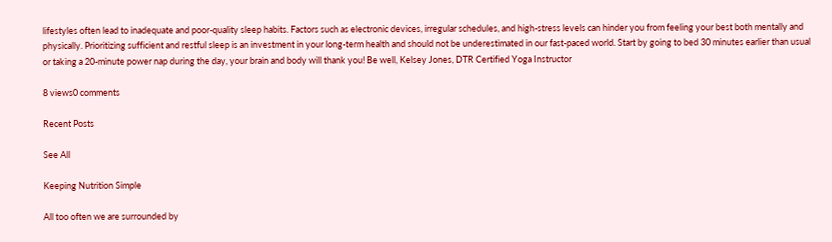lifestyles often lead to inadequate and poor-quality sleep habits. Factors such as electronic devices, irregular schedules, and high-stress levels can hinder you from feeling your best both mentally and physically. Prioritizing sufficient and restful sleep is an investment in your long-term health and should not be underestimated in our fast-paced world. Start by going to bed 30 minutes earlier than usual or taking a 20-minute power nap during the day, your brain and body will thank you! Be well, Kelsey Jones, DTR Certified Yoga Instructor

8 views0 comments

Recent Posts

See All

Keeping Nutrition Simple

All too often we are surrounded by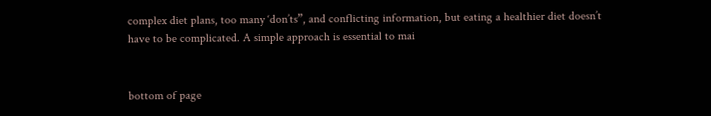complex diet plans, too many ‘don’ts”, and conflicting information, but eating a healthier diet doesn’t have to be complicated. A simple approach is essential to mai


bottom of page